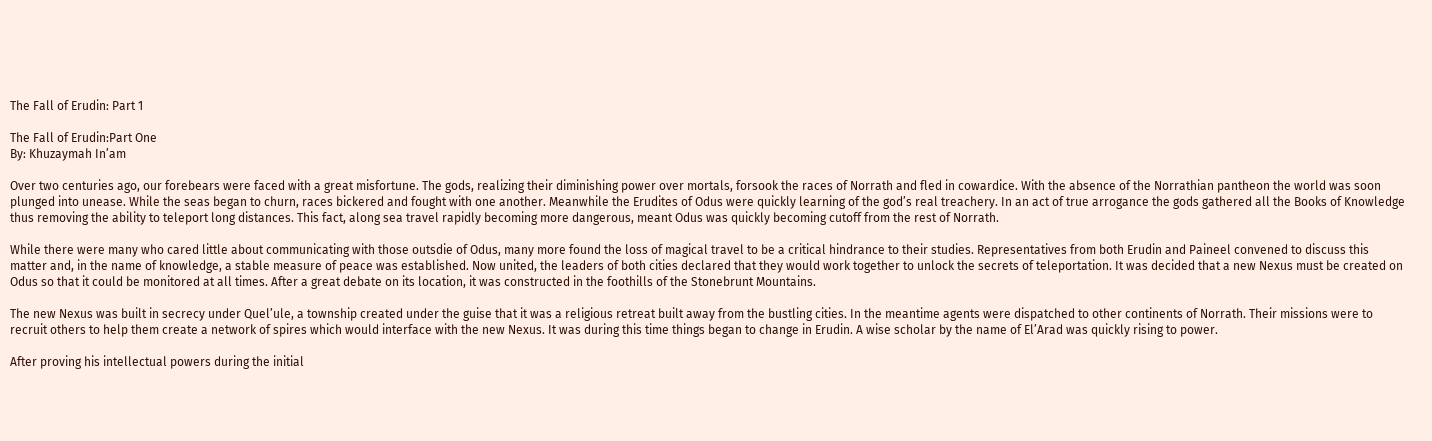The Fall of Erudin: Part 1

The Fall of Erudin:Part One
By: Khuzaymah In’am

Over two centuries ago, our forebears were faced with a great misfortune. The gods, realizing their diminishing power over mortals, forsook the races of Norrath and fled in cowardice. With the absence of the Norrathian pantheon the world was soon plunged into unease. While the seas began to churn, races bickered and fought with one another. Meanwhile the Erudites of Odus were quickly learning of the god’s real treachery. In an act of true arrogance the gods gathered all the Books of Knowledge thus removing the ability to teleport long distances. This fact, along sea travel rapidly becoming more dangerous, meant Odus was quickly becoming cutoff from the rest of Norrath.

While there were many who cared little about communicating with those outsdie of Odus, many more found the loss of magical travel to be a critical hindrance to their studies. Representatives from both Erudin and Paineel convened to discuss this matter and, in the name of knowledge, a stable measure of peace was established. Now united, the leaders of both cities declared that they would work together to unlock the secrets of teleportation. It was decided that a new Nexus must be created on Odus so that it could be monitored at all times. After a great debate on its location, it was constructed in the foothills of the Stonebrunt Mountains.

The new Nexus was built in secrecy under Quel’ule, a township created under the guise that it was a religious retreat built away from the bustling cities. In the meantime agents were dispatched to other continents of Norrath. Their missions were to recruit others to help them create a network of spires which would interface with the new Nexus. It was during this time things began to change in Erudin. A wise scholar by the name of El’Arad was quickly rising to power.

After proving his intellectual powers during the initial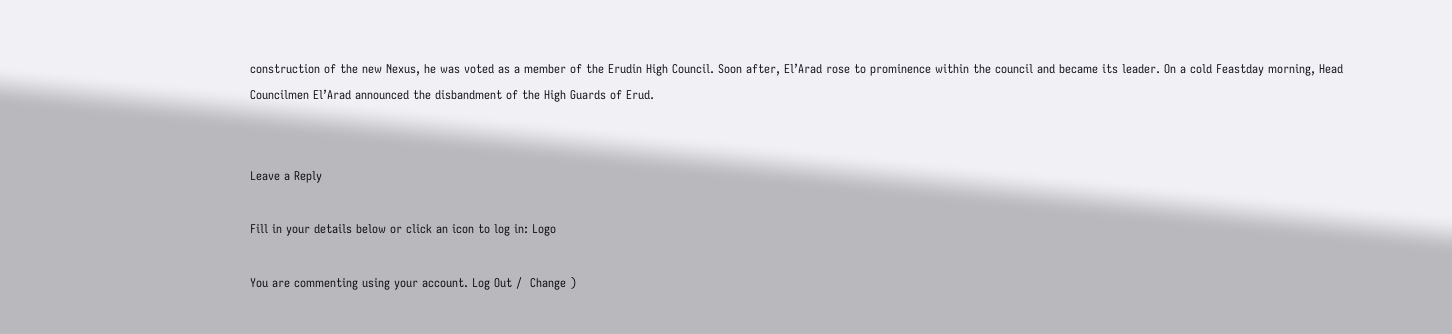construction of the new Nexus, he was voted as a member of the Erudin High Council. Soon after, El’Arad rose to prominence within the council and became its leader. On a cold Feastday morning, Head Councilmen El’Arad announced the disbandment of the High Guards of Erud.


Leave a Reply

Fill in your details below or click an icon to log in: Logo

You are commenting using your account. Log Out /  Change )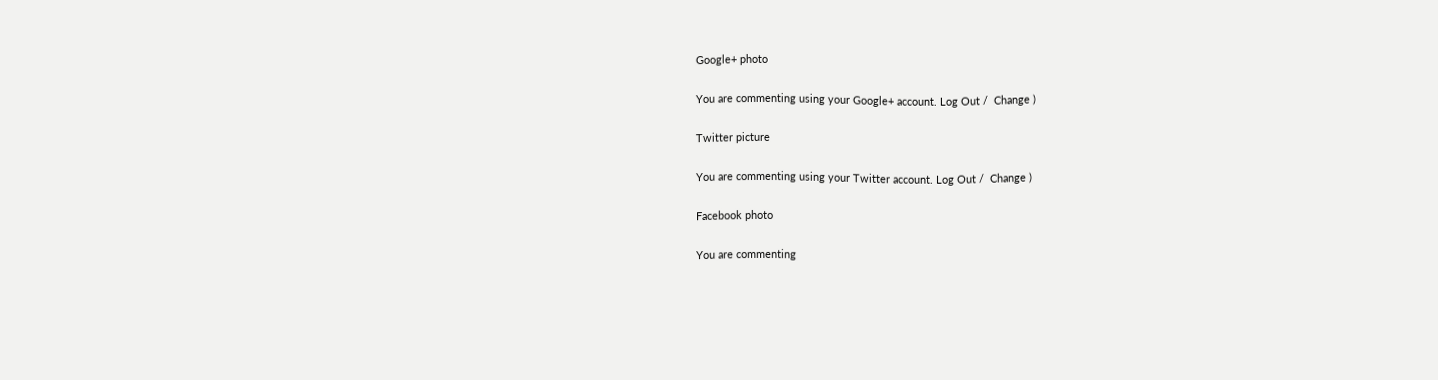Google+ photo

You are commenting using your Google+ account. Log Out /  Change )

Twitter picture

You are commenting using your Twitter account. Log Out /  Change )

Facebook photo

You are commenting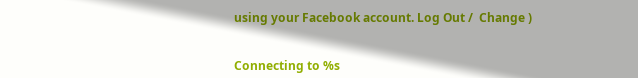using your Facebook account. Log Out /  Change )


Connecting to %s